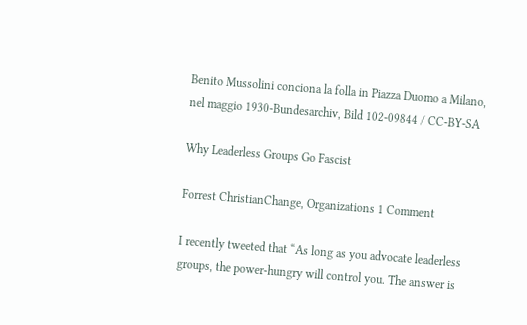Benito Mussolini conciona la folla in Piazza Duomo a Milano, nel maggio 1930-Bundesarchiv, Bild 102-09844 / CC-BY-SA

Why Leaderless Groups Go Fascist

Forrest ChristianChange, Organizations 1 Comment

I recently tweeted that “As long as you advocate leaderless groups, the power-hungry will control you. The answer is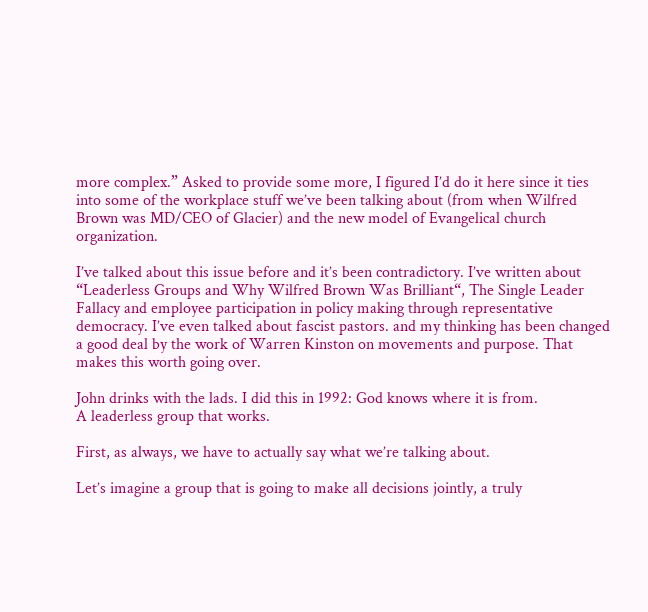more complex.” Asked to provide some more, I figured I’d do it here since it ties into some of the workplace stuff we’ve been talking about (from when Wilfred Brown was MD/CEO of Glacier) and the new model of Evangelical church organization.

I’ve talked about this issue before and it’s been contradictory. I’ve written about “Leaderless Groups and Why Wilfred Brown Was Brilliant“, The Single Leader Fallacy and employee participation in policy making through representative democracy. I’ve even talked about fascist pastors. and my thinking has been changed a good deal by the work of Warren Kinston on movements and purpose. That makes this worth going over.

John drinks with the lads. I did this in 1992: God knows where it is from.
A leaderless group that works.

First, as always, we have to actually say what we’re talking about.

Let’s imagine a group that is going to make all decisions jointly, a truly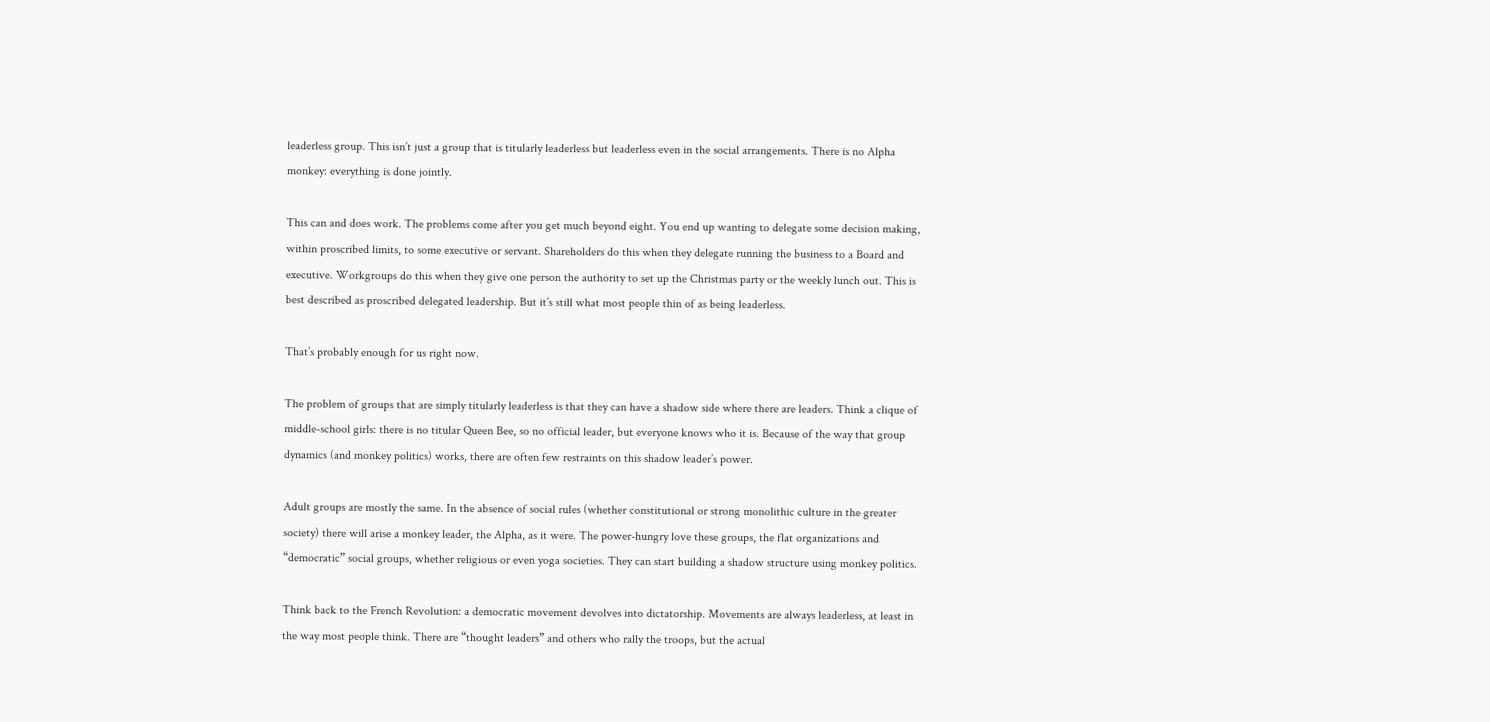leaderless group. This isn’t just a group that is titularly leaderless but leaderless even in the social arrangements. There is no Alpha monkey: everything is done jointly.

This can and does work. The problems come after you get much beyond eight. You end up wanting to delegate some decision making, within proscribed limits, to some executive or servant. Shareholders do this when they delegate running the business to a Board and executive. Workgroups do this when they give one person the authority to set up the Christmas party or the weekly lunch out. This is best described as proscribed delegated leadership. But it’s still what most people thin of as being leaderless.

That’s probably enough for us right now.

The problem of groups that are simply titularly leaderless is that they can have a shadow side where there are leaders. Think a clique of middle-school girls: there is no titular Queen Bee, so no official leader, but everyone knows who it is. Because of the way that group dynamics (and monkey politics) works, there are often few restraints on this shadow leader’s power.

Adult groups are mostly the same. In the absence of social rules (whether constitutional or strong monolithic culture in the greater society) there will arise a monkey leader, the Alpha, as it were. The power-hungry love these groups, the flat organizations and “democratic” social groups, whether religious or even yoga societies. They can start building a shadow structure using monkey politics.

Think back to the French Revolution: a democratic movement devolves into dictatorship. Movements are always leaderless, at least in the way most people think. There are “thought leaders” and others who rally the troops, but the actual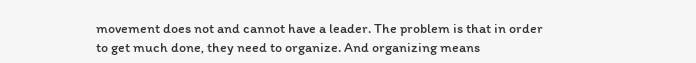movement does not and cannot have a leader. The problem is that in order to get much done, they need to organize. And organizing means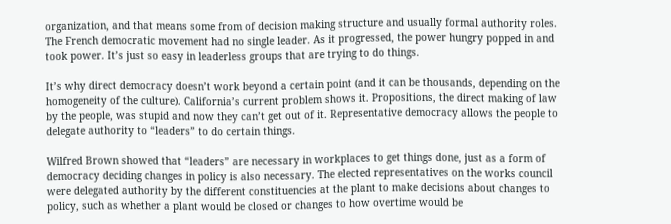organization, and that means some from of decision making structure and usually formal authority roles. The French democratic movement had no single leader. As it progressed, the power hungry popped in and took power. It’s just so easy in leaderless groups that are trying to do things.

It’s why direct democracy doesn’t work beyond a certain point (and it can be thousands, depending on the homogeneity of the culture). California’s current problem shows it. Propositions, the direct making of law by the people, was stupid and now they can’t get out of it. Representative democracy allows the people to delegate authority to “leaders” to do certain things.

Wilfred Brown showed that “leaders” are necessary in workplaces to get things done, just as a form of democracy deciding changes in policy is also necessary. The elected representatives on the works council were delegated authority by the different constituencies at the plant to make decisions about changes to policy, such as whether a plant would be closed or changes to how overtime would be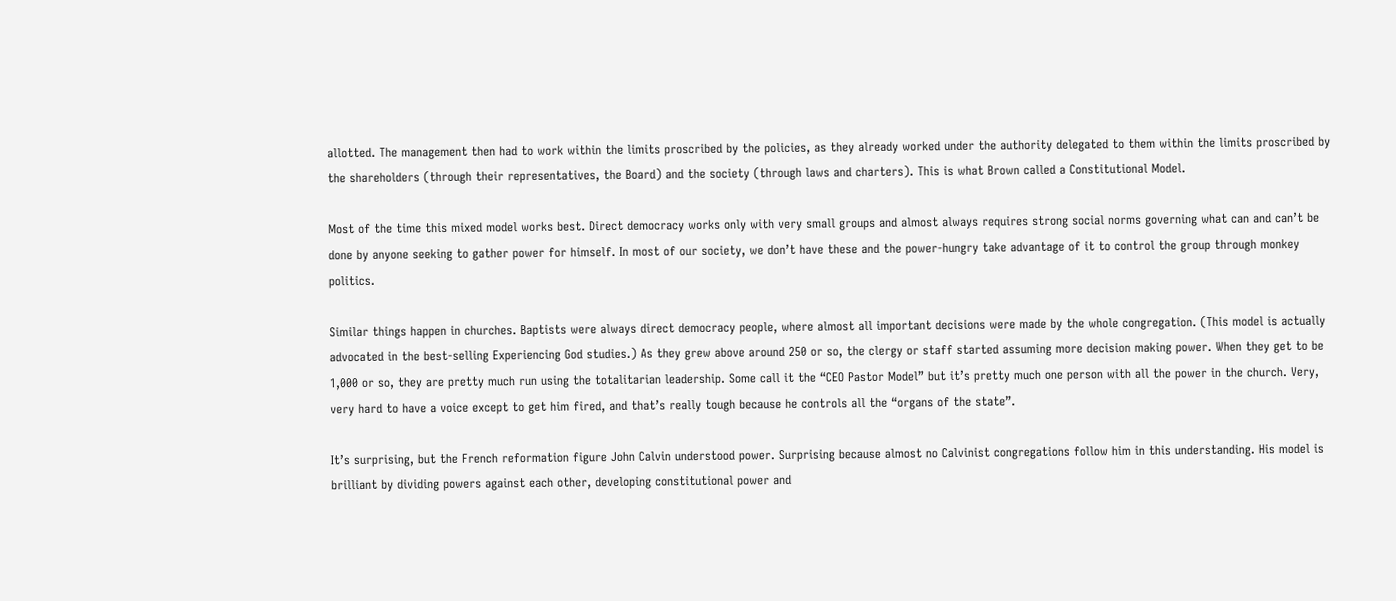allotted. The management then had to work within the limits proscribed by the policies, as they already worked under the authority delegated to them within the limits proscribed by the shareholders (through their representatives, the Board) and the society (through laws and charters). This is what Brown called a Constitutional Model.

Most of the time this mixed model works best. Direct democracy works only with very small groups and almost always requires strong social norms governing what can and can’t be done by anyone seeking to gather power for himself. In most of our society, we don’t have these and the power-hungry take advantage of it to control the group through monkey politics.

Similar things happen in churches. Baptists were always direct democracy people, where almost all important decisions were made by the whole congregation. (This model is actually advocated in the best-selling Experiencing God studies.) As they grew above around 250 or so, the clergy or staff started assuming more decision making power. When they get to be 1,000 or so, they are pretty much run using the totalitarian leadership. Some call it the “CEO Pastor Model” but it’s pretty much one person with all the power in the church. Very, very hard to have a voice except to get him fired, and that’s really tough because he controls all the “organs of the state”.

It’s surprising, but the French reformation figure John Calvin understood power. Surprising because almost no Calvinist congregations follow him in this understanding. His model is brilliant by dividing powers against each other, developing constitutional power and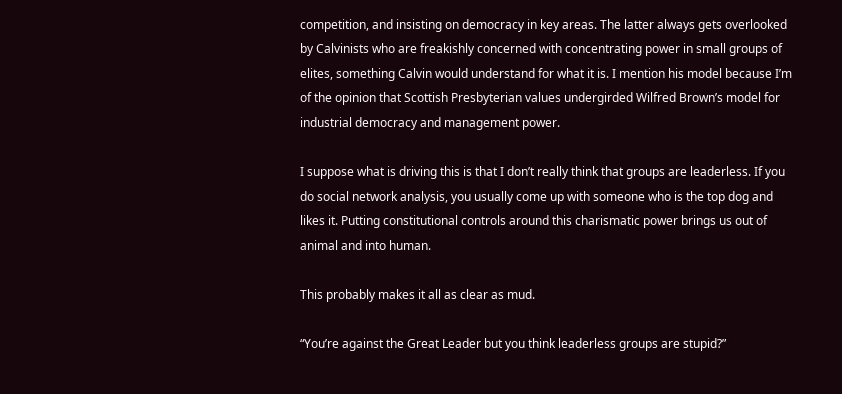competition, and insisting on democracy in key areas. The latter always gets overlooked by Calvinists who are freakishly concerned with concentrating power in small groups of elites, something Calvin would understand for what it is. I mention his model because I’m of the opinion that Scottish Presbyterian values undergirded Wilfred Brown’s model for industrial democracy and management power.

I suppose what is driving this is that I don’t really think that groups are leaderless. If you do social network analysis, you usually come up with someone who is the top dog and likes it. Putting constitutional controls around this charismatic power brings us out of animal and into human.

This probably makes it all as clear as mud.

“You’re against the Great Leader but you think leaderless groups are stupid?”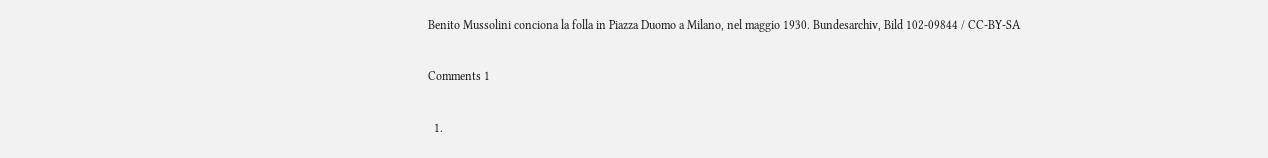Benito Mussolini conciona la folla in Piazza Duomo a Milano, nel maggio 1930. Bundesarchiv, Bild 102-09844 / CC-BY-SA

Comments 1

  1.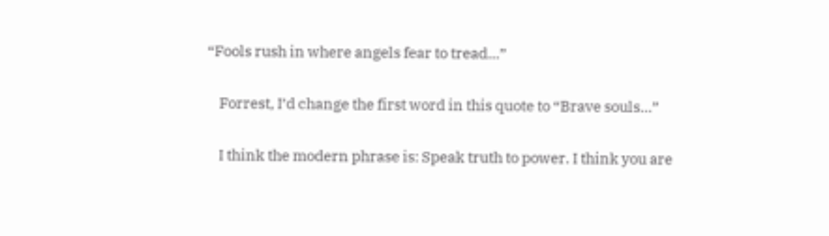“Fools rush in where angels fear to tread…”

    Forrest, I’d change the first word in this quote to “Brave souls…”

    I think the modern phrase is: Speak truth to power. I think you are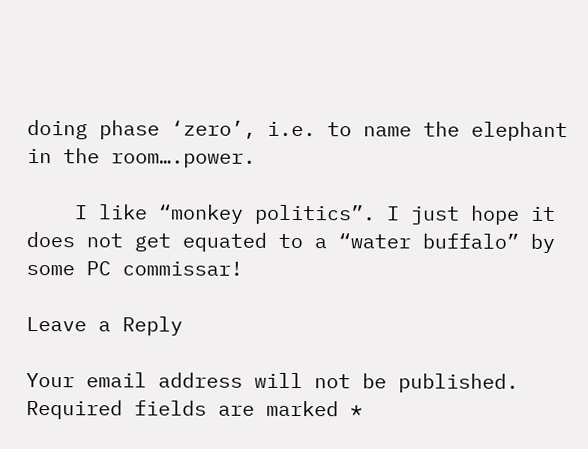doing phase ‘zero’, i.e. to name the elephant in the room….power.

    I like “monkey politics”. I just hope it does not get equated to a “water buffalo” by some PC commissar!

Leave a Reply

Your email address will not be published. Required fields are marked *